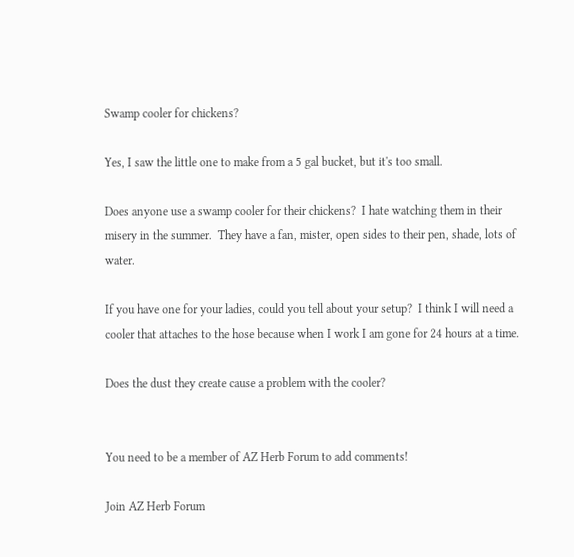Swamp cooler for chickens?

Yes, I saw the little one to make from a 5 gal bucket, but it's too small.

Does anyone use a swamp cooler for their chickens?  I hate watching them in their misery in the summer.  They have a fan, mister, open sides to their pen, shade, lots of water.

If you have one for your ladies, could you tell about your setup?  I think I will need a cooler that attaches to the hose because when I work I am gone for 24 hours at a time.

Does the dust they create cause a problem with the cooler?


You need to be a member of AZ Herb Forum to add comments!

Join AZ Herb Forum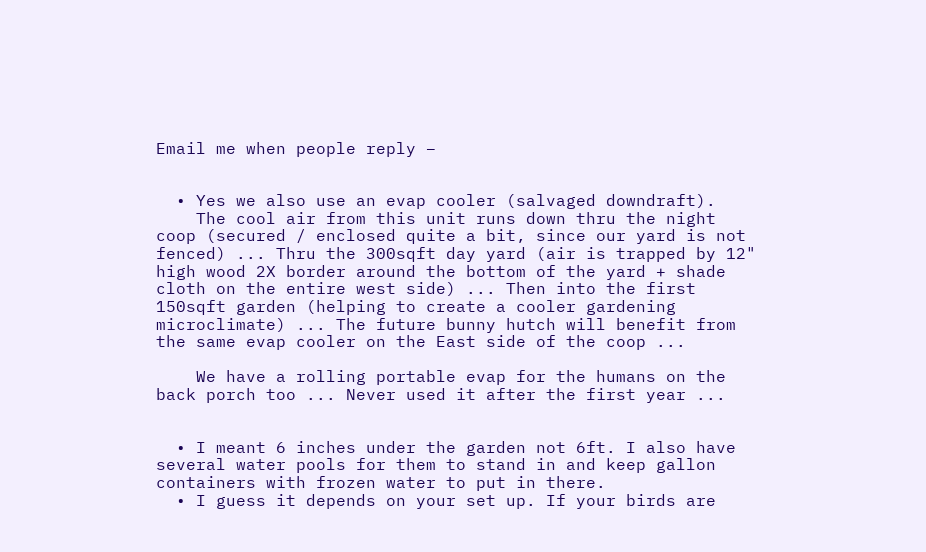Email me when people reply –


  • Yes we also use an evap cooler (salvaged downdraft).
    The cool air from this unit runs down thru the night coop (secured / enclosed quite a bit, since our yard is not fenced) ... Thru the 300sqft day yard (air is trapped by 12" high wood 2X border around the bottom of the yard + shade cloth on the entire west side) ... Then into the first 150sqft garden (helping to create a cooler gardening microclimate) ... The future bunny hutch will benefit from the same evap cooler on the East side of the coop ...

    We have a rolling portable evap for the humans on the back porch too ... Never used it after the first year ...


  • I meant 6 inches under the garden not 6ft. I also have several water pools for them to stand in and keep gallon containers with frozen water to put in there.
  • I guess it depends on your set up. If your birds are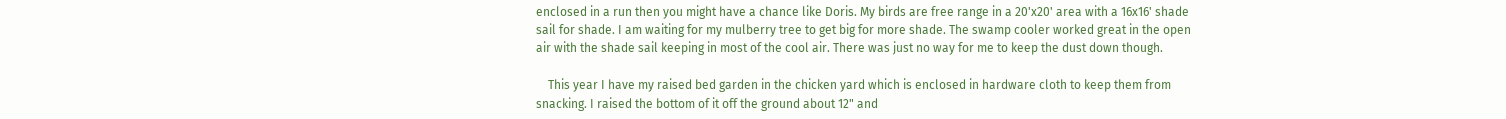enclosed in a run then you might have a chance like Doris. My birds are free range in a 20'x20' area with a 16x16' shade sail for shade. I am waiting for my mulberry tree to get big for more shade. The swamp cooler worked great in the open air with the shade sail keeping in most of the cool air. There was just no way for me to keep the dust down though.

    This year I have my raised bed garden in the chicken yard which is enclosed in hardware cloth to keep them from snacking. I raised the bottom of it off the ground about 12" and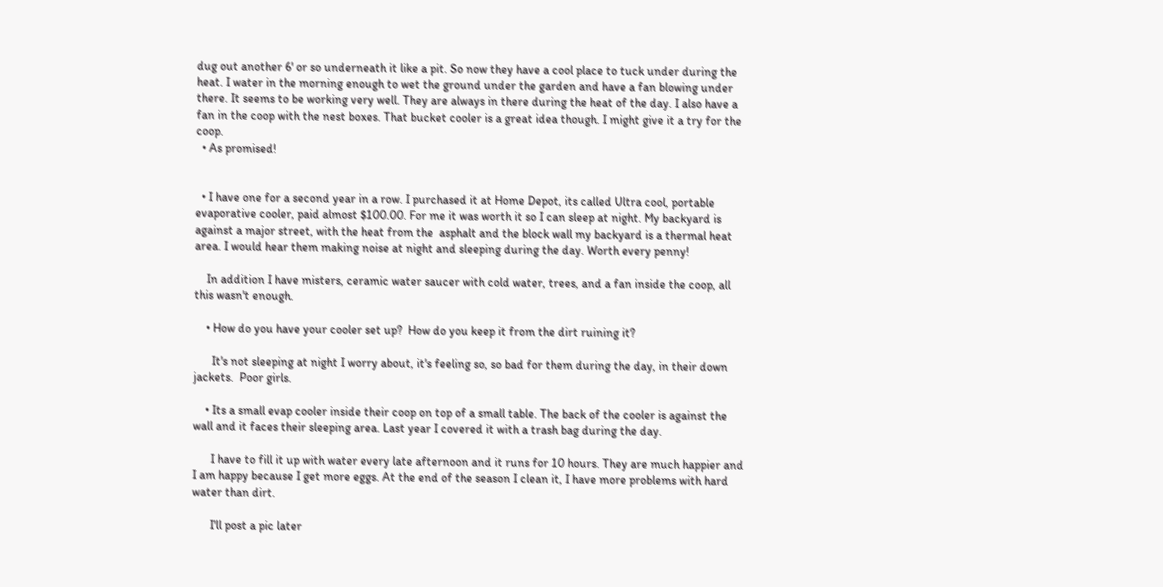dug out another 6' or so underneath it like a pit. So now they have a cool place to tuck under during the heat. I water in the morning enough to wet the ground under the garden and have a fan blowing under there. It seems to be working very well. They are always in there during the heat of the day. I also have a fan in the coop with the nest boxes. That bucket cooler is a great idea though. I might give it a try for the coop.
  • As promised!


  • I have one for a second year in a row. I purchased it at Home Depot, its called Ultra cool, portable evaporative cooler, paid almost $100.00. For me it was worth it so I can sleep at night. My backyard is against a major street, with the heat from the  asphalt and the block wall my backyard is a thermal heat area. I would hear them making noise at night and sleeping during the day. Worth every penny!

    In addition I have misters, ceramic water saucer with cold water, trees, and a fan inside the coop, all this wasn't enough.

    • How do you have your cooler set up?  How do you keep it from the dirt ruining it?

      It's not sleeping at night I worry about, it's feeling so, so bad for them during the day, in their down jackets.  Poor girls.

    • Its a small evap cooler inside their coop on top of a small table. The back of the cooler is against the wall and it faces their sleeping area. Last year I covered it with a trash bag during the day.

      I have to fill it up with water every late afternoon and it runs for 10 hours. They are much happier and I am happy because I get more eggs. At the end of the season I clean it, I have more problems with hard water than dirt.

      I'll post a pic later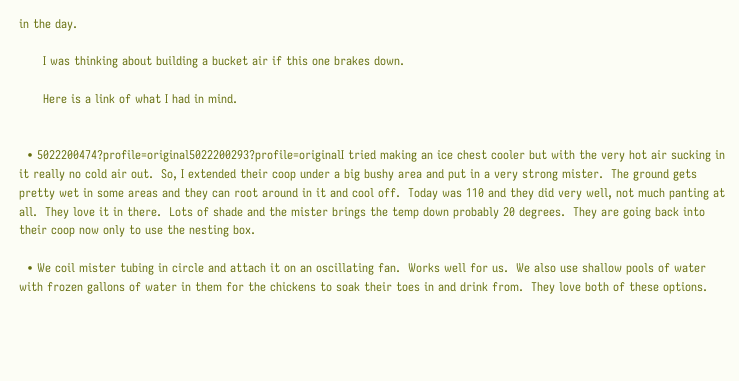in the day.

      I was thinking about building a bucket air if this one brakes down.

      Here is a link of what I had in mind.


  • 5022200474?profile=original5022200293?profile=originalI tried making an ice chest cooler but with the very hot air sucking in it really no cold air out.  So, I extended their coop under a big bushy area and put in a very strong mister.  The ground gets pretty wet in some areas and they can root around in it and cool off.  Today was 110 and they did very well, not much panting at all.  They love it in there.  Lots of shade and the mister brings the temp down probably 20 degrees.  They are going back into their coop now only to use the nesting box.

  • We coil mister tubing in circle and attach it on an oscillating fan.  Works well for us.  We also use shallow pools of water with frozen gallons of water in them for the chickens to soak their toes in and drink from.  They love both of these options.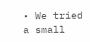• We tried a small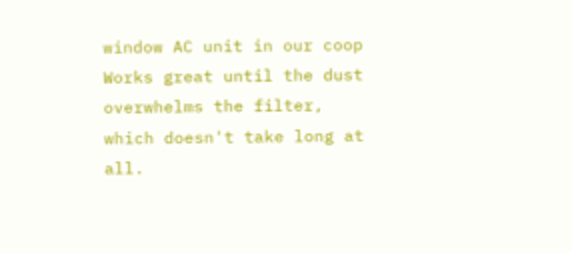window AC unit in our coop  Works great until the dust overwhelms the filter, which doesn't take long at all.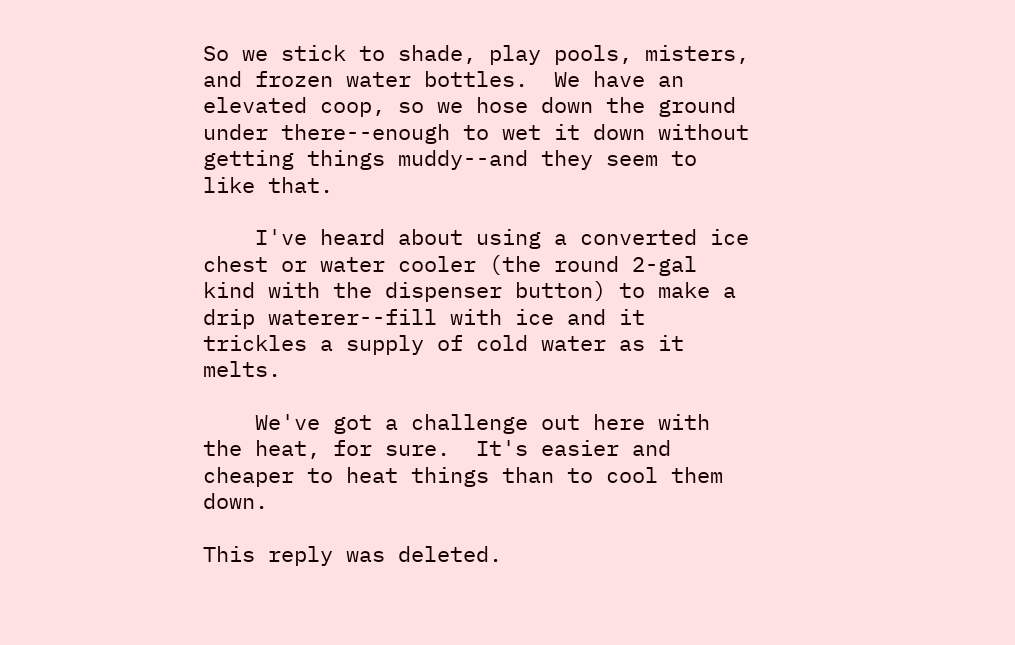So we stick to shade, play pools, misters, and frozen water bottles.  We have an elevated coop, so we hose down the ground under there--enough to wet it down without getting things muddy--and they seem to like that.

    I've heard about using a converted ice chest or water cooler (the round 2-gal kind with the dispenser button) to make a drip waterer--fill with ice and it trickles a supply of cold water as it melts.

    We've got a challenge out here with the heat, for sure.  It's easier and cheaper to heat things than to cool them down.

This reply was deleted.